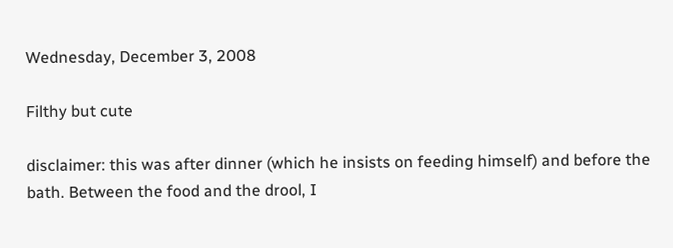Wednesday, December 3, 2008

Filthy but cute

disclaimer: this was after dinner (which he insists on feeding himself) and before the bath. Between the food and the drool, I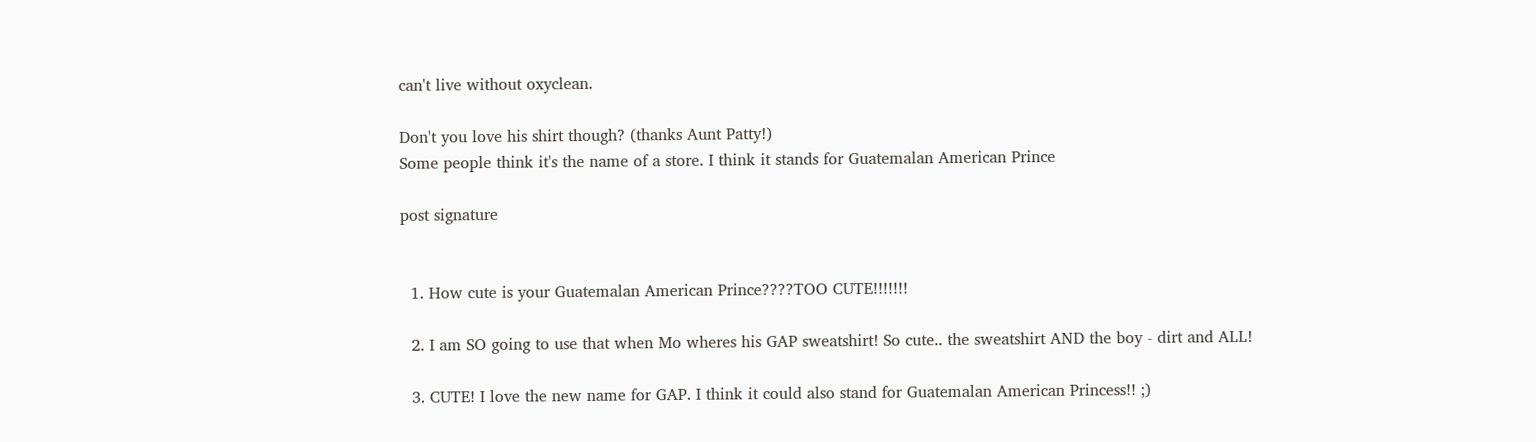can't live without oxyclean.

Don't you love his shirt though? (thanks Aunt Patty!)
Some people think it's the name of a store. I think it stands for Guatemalan American Prince

post signature


  1. How cute is your Guatemalan American Prince????TOO CUTE!!!!!!!

  2. I am SO going to use that when Mo wheres his GAP sweatshirt! So cute.. the sweatshirt AND the boy - dirt and ALL!

  3. CUTE! I love the new name for GAP. I think it could also stand for Guatemalan American Princess!! ;)